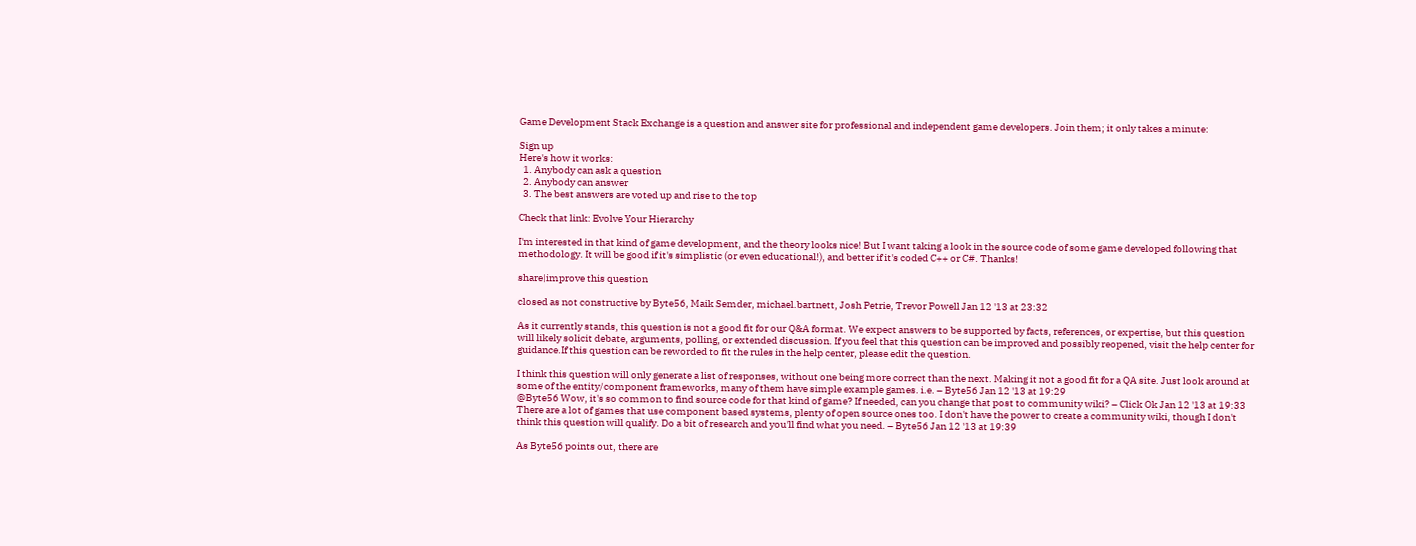Game Development Stack Exchange is a question and answer site for professional and independent game developers. Join them; it only takes a minute:

Sign up
Here's how it works:
  1. Anybody can ask a question
  2. Anybody can answer
  3. The best answers are voted up and rise to the top

Check that link: Evolve Your Hierarchy

I'm interested in that kind of game development, and the theory looks nice! But I want taking a look in the source code of some game developed following that methodology. It will be good if it's simplistic (or even educational!), and better if it's coded C++ or C#. Thanks!

share|improve this question

closed as not constructive by Byte56, Maik Semder, michael.bartnett, Josh Petrie, Trevor Powell Jan 12 '13 at 23:32

As it currently stands, this question is not a good fit for our Q&A format. We expect answers to be supported by facts, references, or expertise, but this question will likely solicit debate, arguments, polling, or extended discussion. If you feel that this question can be improved and possibly reopened, visit the help center for guidance.If this question can be reworded to fit the rules in the help center, please edit the question.

I think this question will only generate a list of responses, without one being more correct than the next. Making it not a good fit for a QA site. Just look around at some of the entity/component frameworks, many of them have simple example games. i.e. – Byte56 Jan 12 '13 at 19:29
@Byte56 Wow, it's so common to find source code for that kind of game? If needed, can you change that post to community wiki? – Click Ok Jan 12 '13 at 19:33
There are a lot of games that use component based systems, plenty of open source ones too. I don't have the power to create a community wiki, though I don't think this question will qualify. Do a bit of research and you'll find what you need. – Byte56 Jan 12 '13 at 19:39

As Byte56 points out, there are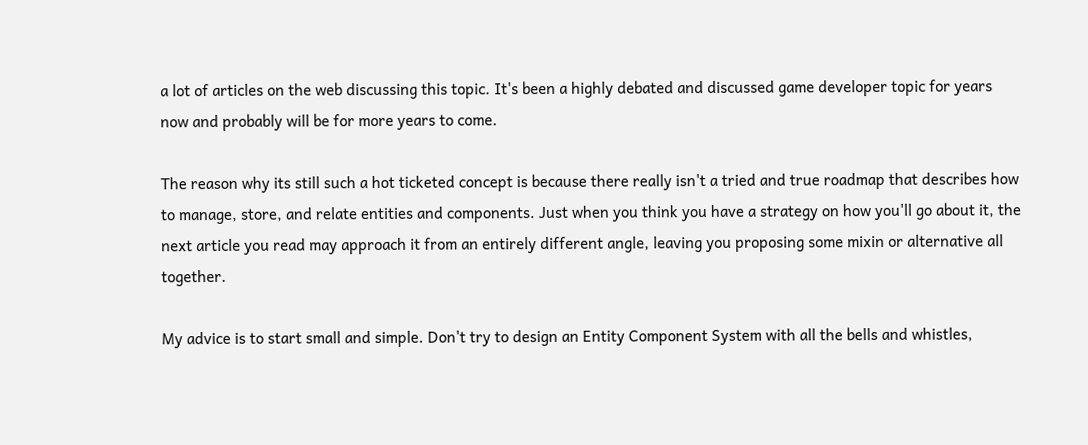a lot of articles on the web discussing this topic. It's been a highly debated and discussed game developer topic for years now and probably will be for more years to come.

The reason why its still such a hot ticketed concept is because there really isn't a tried and true roadmap that describes how to manage, store, and relate entities and components. Just when you think you have a strategy on how you'll go about it, the next article you read may approach it from an entirely different angle, leaving you proposing some mixin or alternative all together.

My advice is to start small and simple. Don't try to design an Entity Component System with all the bells and whistles,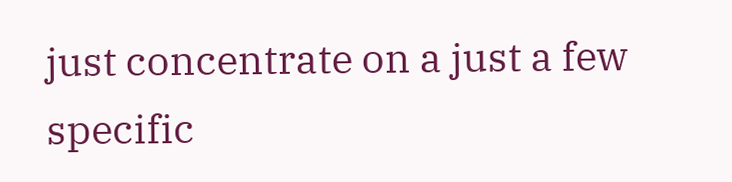just concentrate on a just a few specific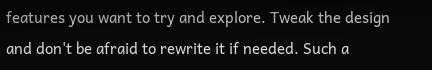features you want to try and explore. Tweak the design and don't be afraid to rewrite it if needed. Such a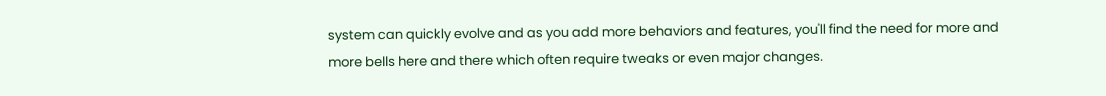system can quickly evolve and as you add more behaviors and features, you'll find the need for more and more bells here and there which often require tweaks or even major changes.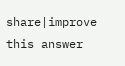share|improve this answer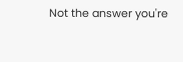Not the answer you're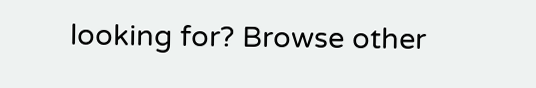looking for? Browse other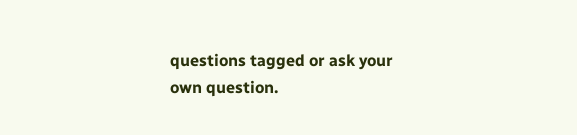questions tagged or ask your own question.